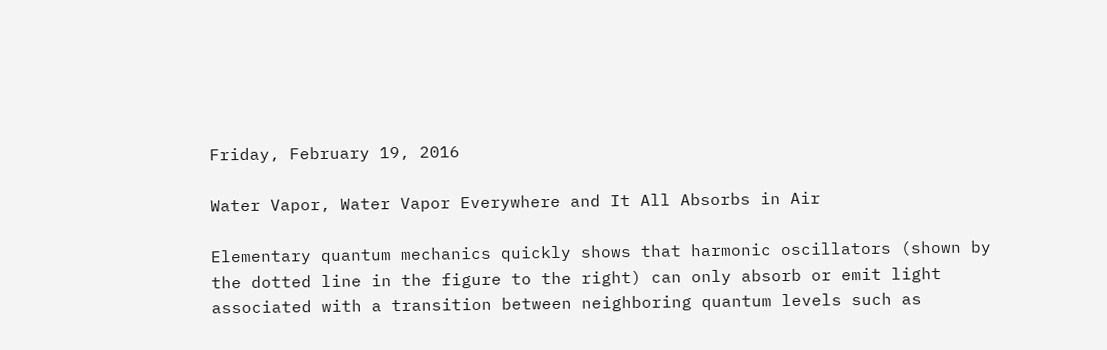Friday, February 19, 2016

Water Vapor, Water Vapor Everywhere and It All Absorbs in Air

Elementary quantum mechanics quickly shows that harmonic oscillators (shown by the dotted line in the figure to the right) can only absorb or emit light associated with a transition between neighboring quantum levels such as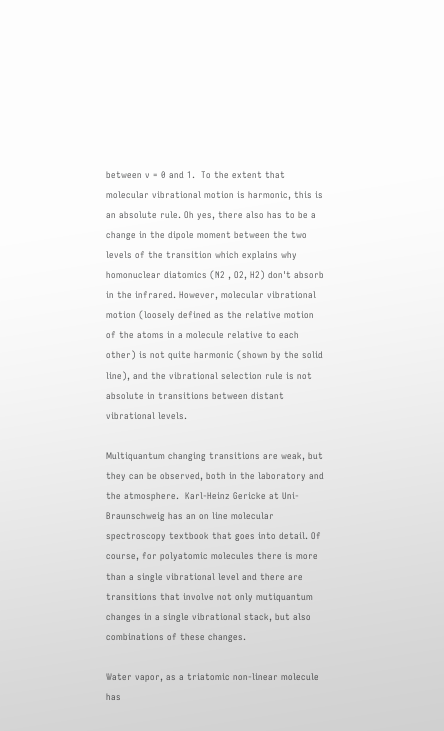between v = 0 and 1.  To the extent that molecular vibrational motion is harmonic, this is an absolute rule. Oh yes, there also has to be a change in the dipole moment between the two levels of the transition which explains why homonuclear diatomics (N2 , O2, H2) don't absorb in the infrared. However, molecular vibrational motion (loosely defined as the relative motion of the atoms in a molecule relative to each other) is not quite harmonic (shown by the solid line), and the vibrational selection rule is not absolute in transitions between distant vibrational levels.

Multiquantum changing transitions are weak, but they can be observed, both in the laboratory and the atmosphere.  Karl-Heinz Gericke at Uni-Braunschweig has an on line molecular spectroscopy textbook that goes into detail. Of course, for polyatomic molecules there is more than a single vibrational level and there are transitions that involve not only mutiquantum changes in a single vibrational stack, but also combinations of these changes.

Water vapor, as a triatomic non-linear molecule has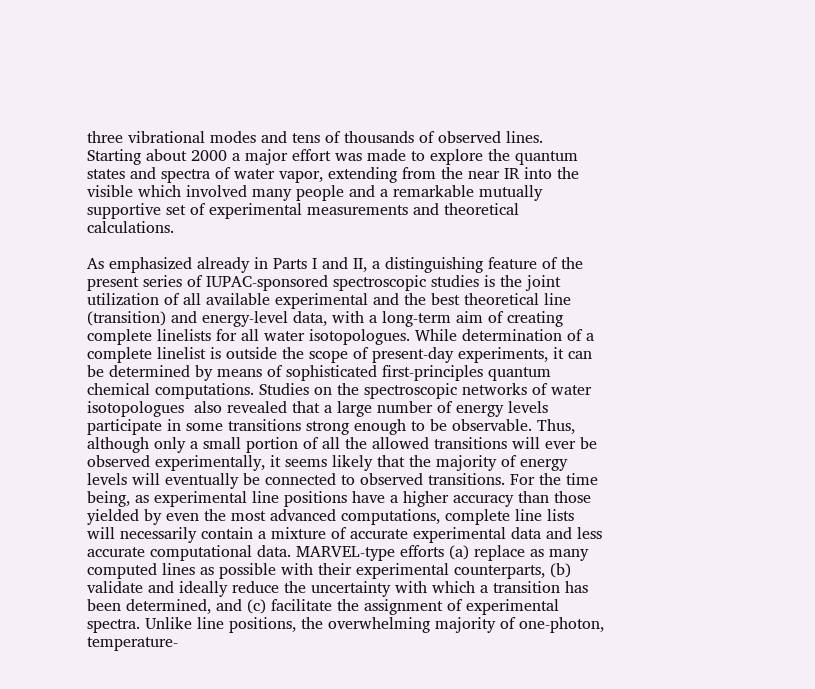three vibrational modes and tens of thousands of observed lines.  Starting about 2000 a major effort was made to explore the quantum states and spectra of water vapor, extending from the near IR into the visible which involved many people and a remarkable mutually supportive set of experimental measurements and theoretical calculations.

As emphasized already in Parts I and II, a distinguishing feature of the present series of IUPAC-sponsored spectroscopic studies is the joint utilization of all available experimental and the best theoretical line (transition) and energy-level data, with a long-term aim of creating complete linelists for all water isotopologues. While determination of a complete linelist is outside the scope of present-day experiments, it can be determined by means of sophisticated first-principles quantum chemical computations. Studies on the spectroscopic networks of water isotopologues  also revealed that a large number of energy levels participate in some transitions strong enough to be observable. Thus, although only a small portion of all the allowed transitions will ever be observed experimentally, it seems likely that the majority of energy levels will eventually be connected to observed transitions. For the time being, as experimental line positions have a higher accuracy than those yielded by even the most advanced computations, complete line lists will necessarily contain a mixture of accurate experimental data and less accurate computational data. MARVEL-type efforts (a) replace as many computed lines as possible with their experimental counterparts, (b) validate and ideally reduce the uncertainty with which a transition has been determined, and (c) facilitate the assignment of experimental spectra. Unlike line positions, the overwhelming majority of one-photon, temperature-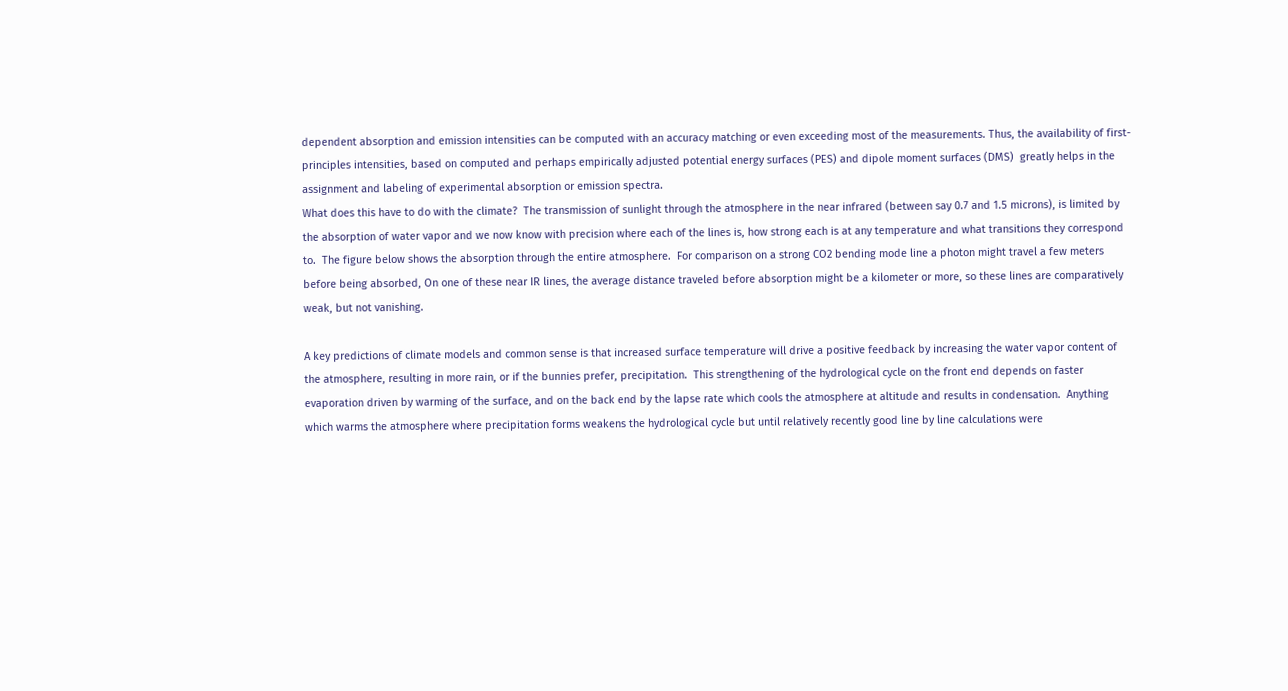dependent absorption and emission intensities can be computed with an accuracy matching or even exceeding most of the measurements. Thus, the availability of first-principles intensities, based on computed and perhaps empirically adjusted potential energy surfaces (PES) and dipole moment surfaces (DMS)  greatly helps in the assignment and labeling of experimental absorption or emission spectra.
What does this have to do with the climate?  The transmission of sunlight through the atmosphere in the near infrared (between say 0.7 and 1.5 microns), is limited by the absorption of water vapor and we now know with precision where each of the lines is, how strong each is at any temperature and what transitions they correspond to.  The figure below shows the absorption through the entire atmosphere.  For comparison on a strong CO2 bending mode line a photon might travel a few meters before being absorbed, On one of these near IR lines, the average distance traveled before absorption might be a kilometer or more, so these lines are comparatively weak, but not vanishing.

A key predictions of climate models and common sense is that increased surface temperature will drive a positive feedback by increasing the water vapor content of the atmosphere, resulting in more rain, or if the bunnies prefer, precipitation.  This strengthening of the hydrological cycle on the front end depends on faster evaporation driven by warming of the surface, and on the back end by the lapse rate which cools the atmosphere at altitude and results in condensation.  Anything which warms the atmosphere where precipitation forms weakens the hydrological cycle but until relatively recently good line by line calculations were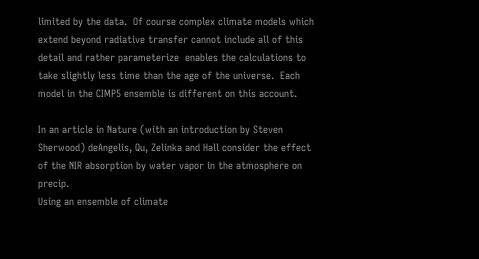limited by the data.  Of course complex climate models which extend beyond radiative transfer cannot include all of this detail and rather parameterize  enables the calculations to take slightly less time than the age of the universe.  Each model in the CIMP5 ensemble is different on this account.

In an article in Nature (with an introduction by Steven Sherwood) deAngelis, Qu, Zelinka and Hall consider the effect of the NIR absorption by water vapor in the atmosphere on precip.
Using an ensemble of climate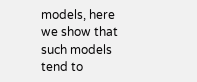models, here we show that such models tend to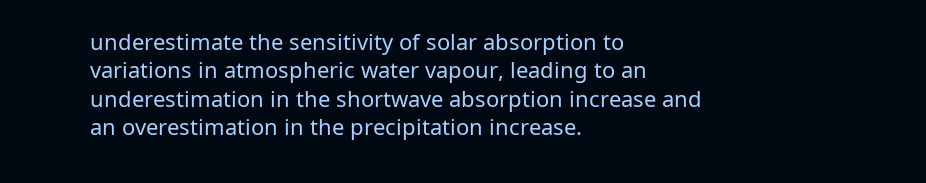underestimate the sensitivity of solar absorption to variations in atmospheric water vapour, leading to an underestimation in the shortwave absorption increase and an overestimation in the precipitation increase.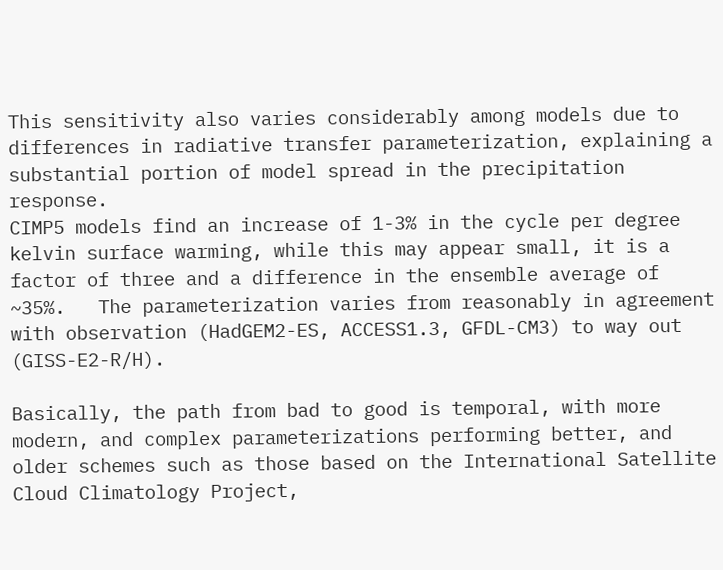This sensitivity also varies considerably among models due to differences in radiative transfer parameterization, explaining a substantial portion of model spread in the precipitation response.
CIMP5 models find an increase of 1-3% in the cycle per degree kelvin surface warming, while this may appear small, it is a factor of three and a difference in the ensemble average of ~35%.   The parameterization varies from reasonably in agreement with observation (HadGEM2-ES, ACCESS1.3, GFDL-CM3) to way out (GISS-E2-R/H).

Basically, the path from bad to good is temporal, with more modern, and complex parameterizations performing better, and older schemes such as those based on the International Satellite Cloud Climatology Project,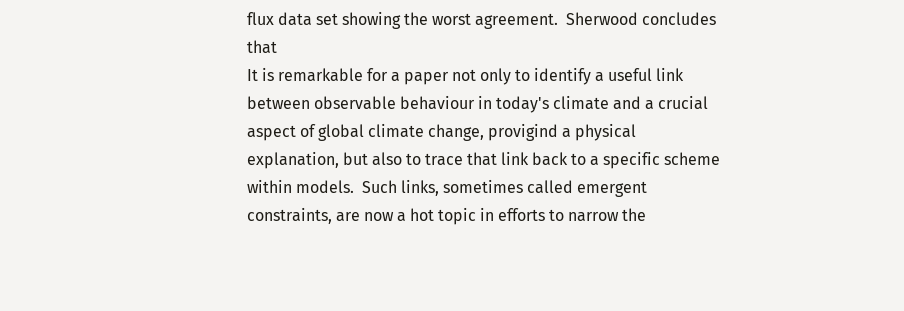flux data set showing the worst agreement.  Sherwood concludes that
It is remarkable for a paper not only to identify a useful link between observable behaviour in today's climate and a crucial aspect of global climate change, provigind a physical explanation, but also to trace that link back to a specific scheme within models.  Such links, sometimes called emergent constraints, are now a hot topic in efforts to narrow the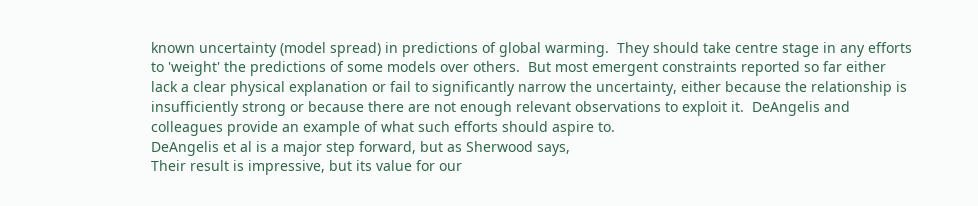known uncertainty (model spread) in predictions of global warming.  They should take centre stage in any efforts to 'weight' the predictions of some models over others.  But most emergent constraints reported so far either lack a clear physical explanation or fail to significantly narrow the uncertainty, either because the relationship is insufficiently strong or because there are not enough relevant observations to exploit it.  DeAngelis and colleagues provide an example of what such efforts should aspire to.
DeAngelis et al is a major step forward, but as Sherwood says,
Their result is impressive, but its value for our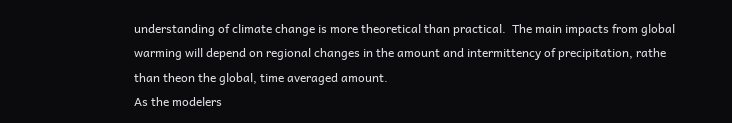understanding of climate change is more theoretical than practical.  The main impacts from global warming will depend on regional changes in the amount and intermittency of precipitation, rathe than theon the global, time averaged amount.
As the modelers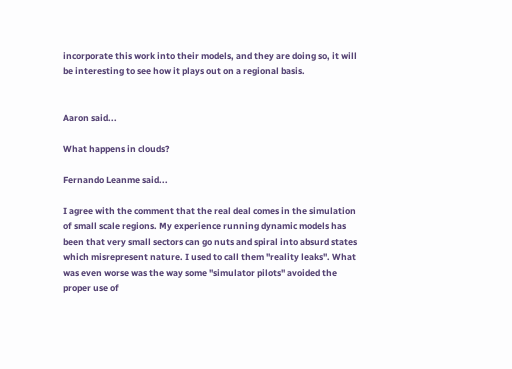incorporate this work into their models, and they are doing so, it will be interesting to see how it plays out on a regional basis.


Aaron said...

What happens in clouds?

Fernando Leanme said...

I agree with the comment that the real deal comes in the simulation of small scale regions. My experience running dynamic models has been that very small sectors can go nuts and spiral into absurd states which misrepresent nature. I used to call them "reality leaks". What was even worse was the way some "simulator pilots" avoided the proper use of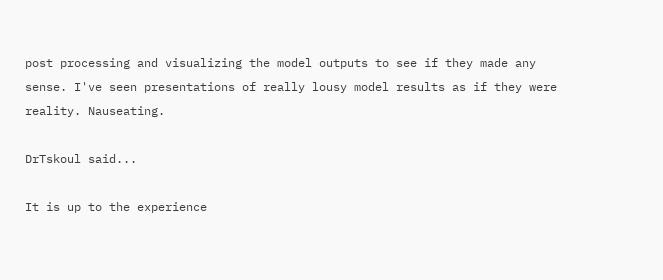post processing and visualizing the model outputs to see if they made any sense. I've seen presentations of really lousy model results as if they were reality. Nauseating.

DrTskoul said...

It is up to the experience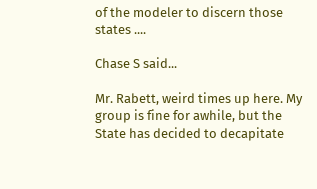of the modeler to discern those states ....

Chase S said...

Mr. Rabett, weird times up here. My group is fine for awhile, but the State has decided to decapitate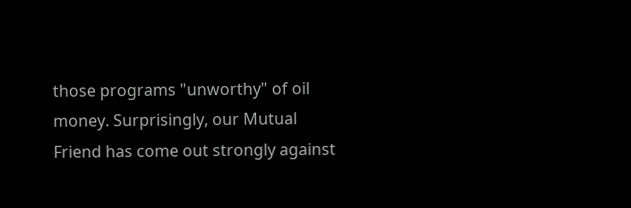those programs "unworthy" of oil money. Surprisingly, our Mutual Friend has come out strongly against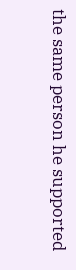the same person he supported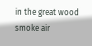in the great wood smoke air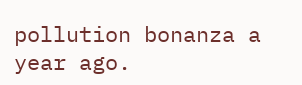pollution bonanza a year ago.